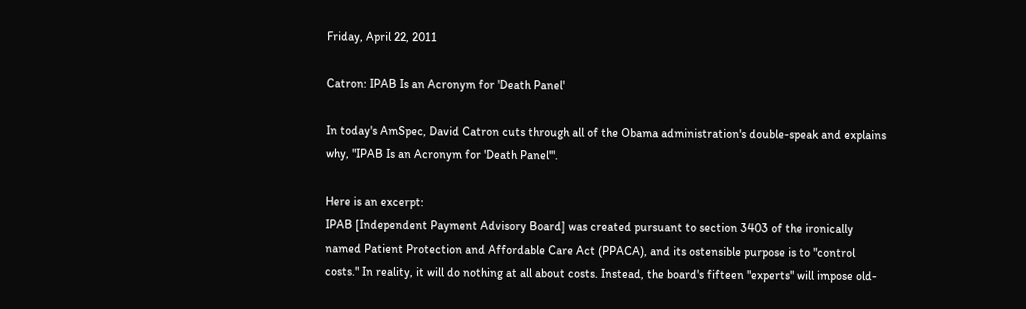Friday, April 22, 2011

Catron: IPAB Is an Acronym for 'Death Panel'

In today's AmSpec, David Catron cuts through all of the Obama administration's double-speak and explains why, "IPAB Is an Acronym for 'Death Panel'".

Here is an excerpt:
IPAB [Independent Payment Advisory Board] was created pursuant to section 3403 of the ironically named Patient Protection and Affordable Care Act (PPACA), and its ostensible purpose is to "control costs." In reality, it will do nothing at all about costs. Instead, the board's fifteen "experts" will impose old-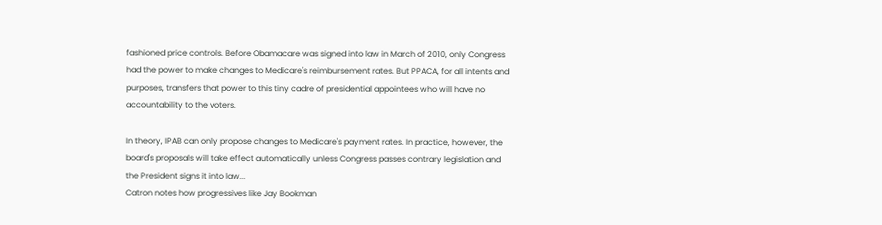fashioned price controls. Before Obamacare was signed into law in March of 2010, only Congress had the power to make changes to Medicare's reimbursement rates. But PPACA, for all intents and purposes, transfers that power to this tiny cadre of presidential appointees who will have no accountability to the voters.

In theory, IPAB can only propose changes to Medicare's payment rates. In practice, however, the board's proposals will take effect automatically unless Congress passes contrary legislation and the President signs it into law...
Catron notes how progressives like Jay Bookman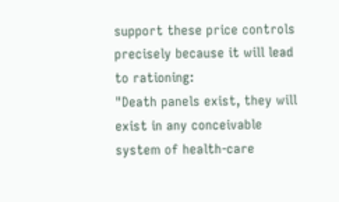support these price controls precisely because it will lead to rationing:
"Death panels exist, they will exist in any conceivable system of health-care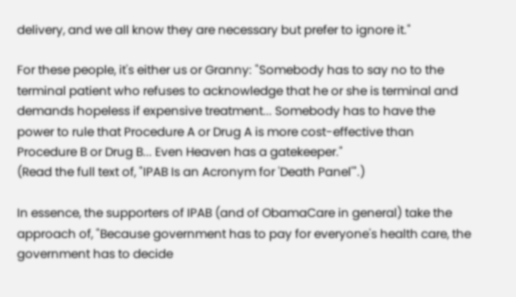delivery, and we all know they are necessary but prefer to ignore it."

For these people, it's either us or Granny: "Somebody has to say no to the terminal patient who refuses to acknowledge that he or she is terminal and demands hopeless if expensive treatment... Somebody has to have the power to rule that Procedure A or Drug A is more cost-effective than Procedure B or Drug B... Even Heaven has a gatekeeper."
(Read the full text of, "IPAB Is an Acronym for 'Death Panel'".)

In essence, the supporters of IPAB (and of ObamaCare in general) take the approach of, "Because government has to pay for everyone's health care, the government has to decide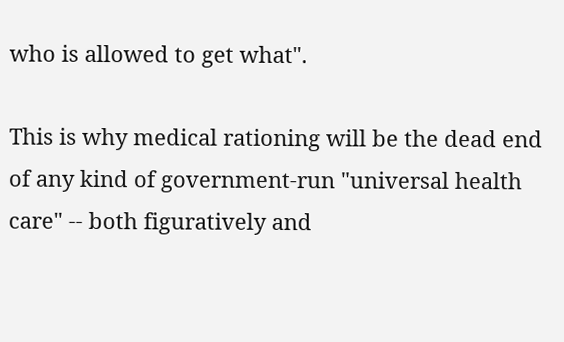who is allowed to get what".

This is why medical rationing will be the dead end of any kind of government-run "universal health care" -- both figuratively and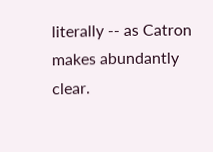literally -- as Catron makes abundantly clear.